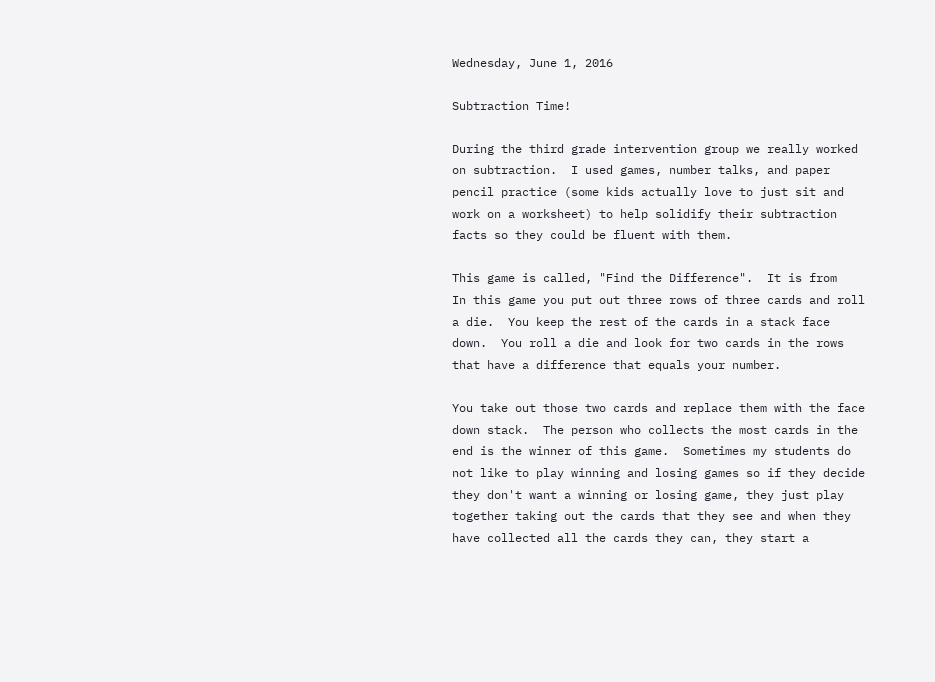Wednesday, June 1, 2016

Subtraction Time!

During the third grade intervention group we really worked on subtraction.  I used games, number talks, and paper pencil practice (some kids actually love to just sit and work on a worksheet) to help solidify their subtraction facts so they could be fluent with them.

This game is called, "Find the Difference".  It is from
In this game you put out three rows of three cards and roll a die.  You keep the rest of the cards in a stack face down.  You roll a die and look for two cards in the rows that have a difference that equals your number.

You take out those two cards and replace them with the face down stack.  The person who collects the most cards in the end is the winner of this game.  Sometimes my students do not like to play winning and losing games so if they decide they don't want a winning or losing game, they just play together taking out the cards that they see and when they have collected all the cards they can, they start a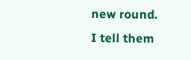new round.  I tell them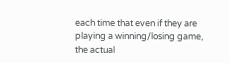each time that even if they are playing a winning/losing game, the actual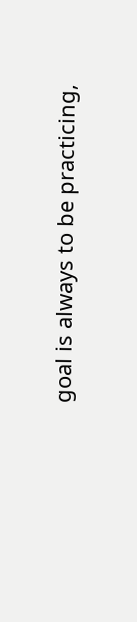goal is always to be practicing,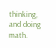thinking, and doing math.